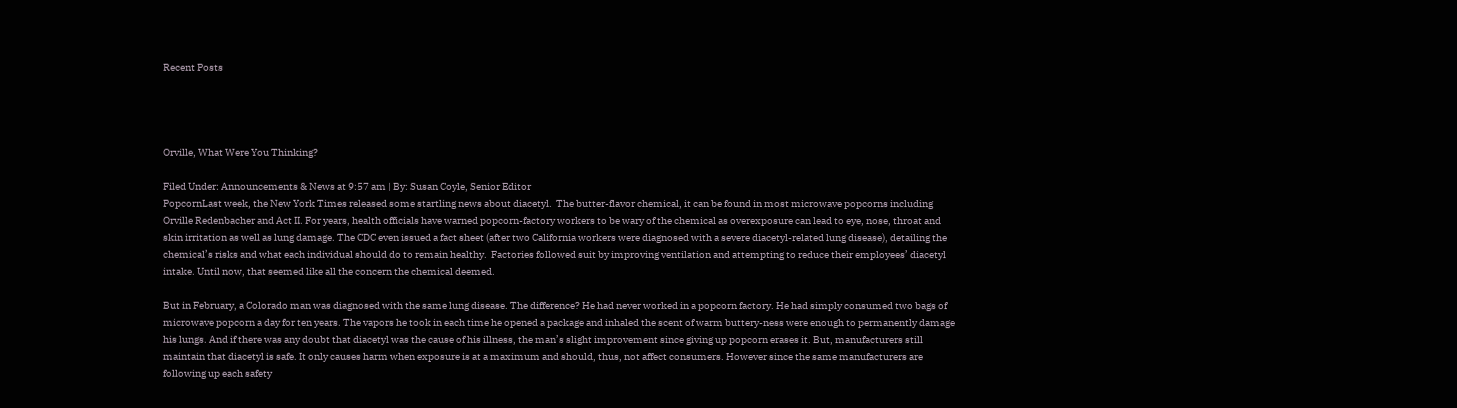Recent Posts




Orville, What Were You Thinking?

Filed Under: Announcements & News at 9:57 am | By: Susan Coyle, Senior Editor
PopcornLast week, the New York Times released some startling news about diacetyl.  The butter-flavor chemical, it can be found in most microwave popcorns including Orville Redenbacher and Act II. For years, health officials have warned popcorn-factory workers to be wary of the chemical as overexposure can lead to eye, nose, throat and skin irritation as well as lung damage. The CDC even issued a fact sheet (after two California workers were diagnosed with a severe diacetyl-related lung disease), detailing the chemical’s risks and what each individual should do to remain healthy.  Factories followed suit by improving ventilation and attempting to reduce their employees’ diacetyl intake. Until now, that seemed like all the concern the chemical deemed.

But in February, a Colorado man was diagnosed with the same lung disease. The difference? He had never worked in a popcorn factory. He had simply consumed two bags of microwave popcorn a day for ten years. The vapors he took in each time he opened a package and inhaled the scent of warm buttery-ness were enough to permanently damage his lungs. And if there was any doubt that diacetyl was the cause of his illness, the man’s slight improvement since giving up popcorn erases it. But, manufacturers still maintain that diacetyl is safe. It only causes harm when exposure is at a maximum and should, thus, not affect consumers. However since the same manufacturers are following up each safety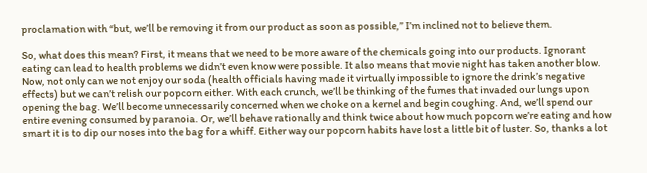proclamation with “but, we’ll be removing it from our product as soon as possible,” I’m inclined not to believe them.

So, what does this mean? First, it means that we need to be more aware of the chemicals going into our products. Ignorant eating can lead to health problems we didn’t even know were possible. It also means that movie night has taken another blow. Now, not only can we not enjoy our soda (health officials having made it virtually impossible to ignore the drink’s negative effects) but we can’t relish our popcorn either. With each crunch, we’ll be thinking of the fumes that invaded our lungs upon opening the bag. We’ll become unnecessarily concerned when we choke on a kernel and begin coughing. And, we’ll spend our entire evening consumed by paranoia. Or, we’ll behave rationally and think twice about how much popcorn we’re eating and how smart it is to dip our noses into the bag for a whiff. Either way our popcorn habits have lost a little bit of luster. So, thanks a lot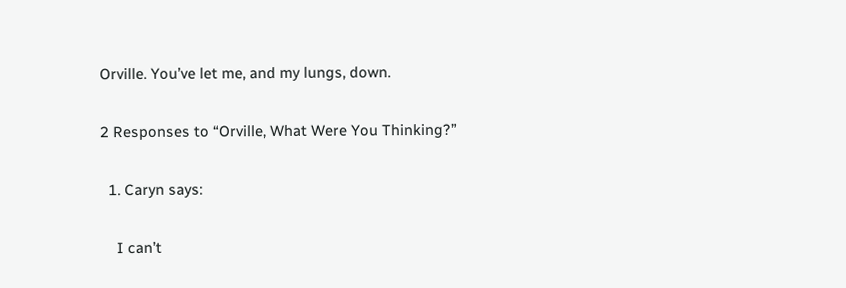Orville. You’ve let me, and my lungs, down.

2 Responses to “Orville, What Were You Thinking?”

  1. Caryn says:

    I can’t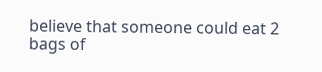believe that someone could eat 2 bags of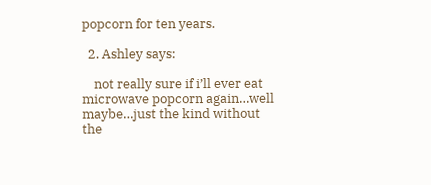popcorn for ten years.

  2. Ashley says:

    not really sure if i’ll ever eat microwave popcorn again…well maybe…just the kind without the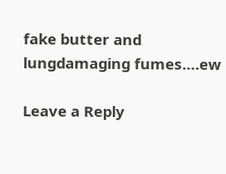fake butter and lungdamaging fumes….ew

Leave a Reply